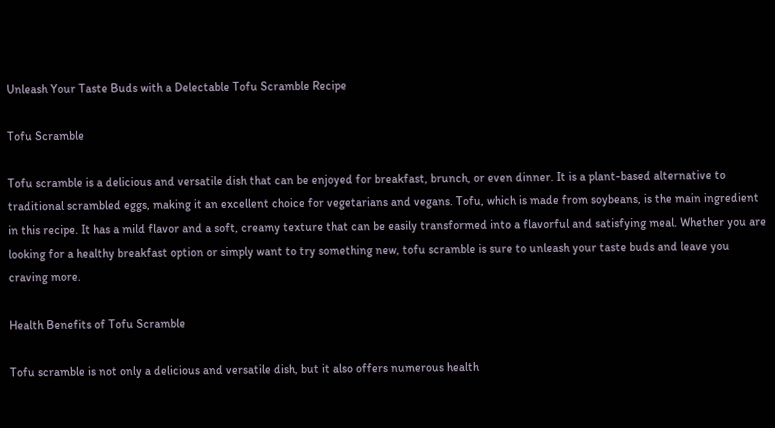Unleash Your Taste Buds with a Delectable Tofu Scramble Recipe

Tofu Scramble

Tofu scramble is a delicious and versatile dish that can be enjoyed for breakfast, brunch, or even dinner. It is a plant-based alternative to traditional scrambled eggs, making it an excellent choice for vegetarians and vegans. Tofu, which is made from soybeans, is the main ingredient in this recipe. It has a mild flavor and a soft, creamy texture that can be easily transformed into a flavorful and satisfying meal. Whether you are looking for a healthy breakfast option or simply want to try something new, tofu scramble is sure to unleash your taste buds and leave you craving more.

Health Benefits of Tofu Scramble

Tofu scramble is not only a delicious and versatile dish, but it also offers numerous health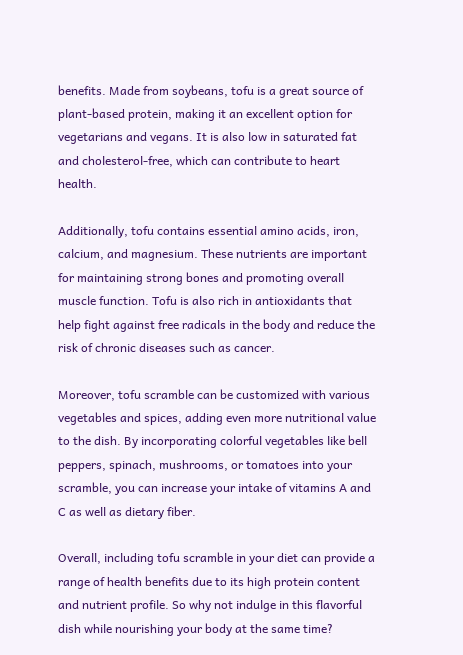benefits. Made from soybeans, tofu is a great source of plant-based protein, making it an excellent option for vegetarians and vegans. It is also low in saturated fat and cholesterol-free, which can contribute to heart health.

Additionally, tofu contains essential amino acids, iron, calcium, and magnesium. These nutrients are important for maintaining strong bones and promoting overall muscle function. Tofu is also rich in antioxidants that help fight against free radicals in the body and reduce the risk of chronic diseases such as cancer.

Moreover, tofu scramble can be customized with various vegetables and spices, adding even more nutritional value to the dish. By incorporating colorful vegetables like bell peppers, spinach, mushrooms, or tomatoes into your scramble, you can increase your intake of vitamins A and C as well as dietary fiber.

Overall, including tofu scramble in your diet can provide a range of health benefits due to its high protein content and nutrient profile. So why not indulge in this flavorful dish while nourishing your body at the same time?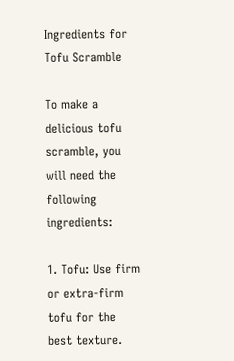Ingredients for Tofu Scramble

To make a delicious tofu scramble, you will need the following ingredients:

1. Tofu: Use firm or extra-firm tofu for the best texture.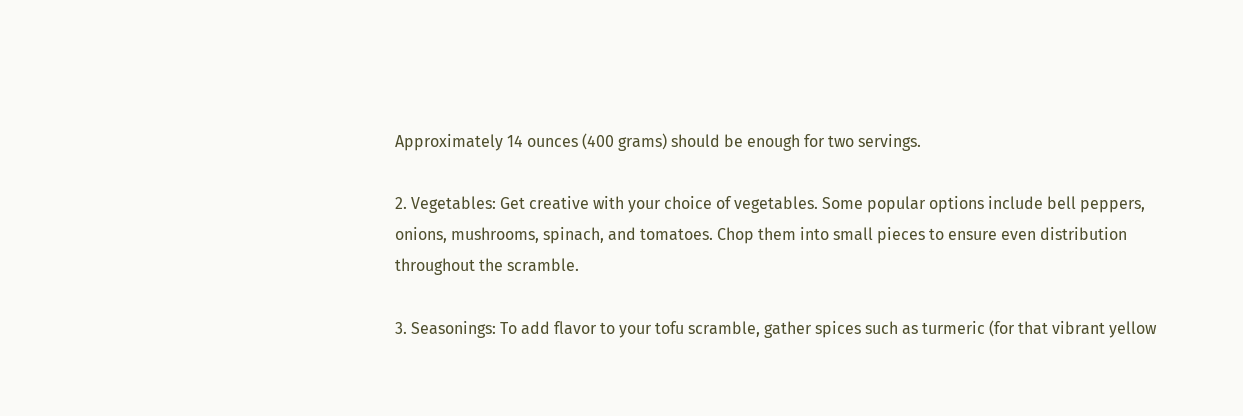Approximately 14 ounces (400 grams) should be enough for two servings.

2. Vegetables: Get creative with your choice of vegetables. Some popular options include bell peppers, onions, mushrooms, spinach, and tomatoes. Chop them into small pieces to ensure even distribution throughout the scramble.

3. Seasonings: To add flavor to your tofu scramble, gather spices such as turmeric (for that vibrant yellow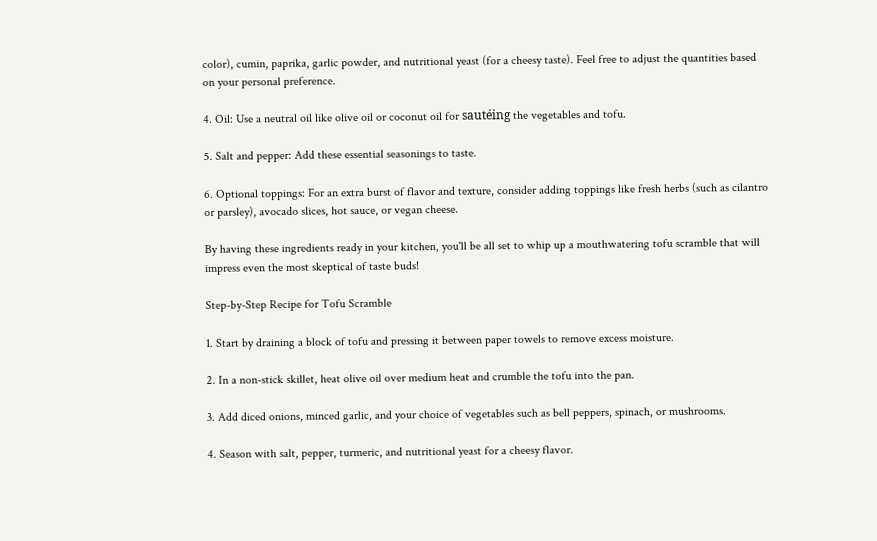color), cumin, paprika, garlic powder, and nutritional yeast (for a cheesy taste). Feel free to adjust the quantities based on your personal preference.

4. Oil: Use a neutral oil like olive oil or coconut oil for sautéing the vegetables and tofu.

5. Salt and pepper: Add these essential seasonings to taste.

6. Optional toppings: For an extra burst of flavor and texture, consider adding toppings like fresh herbs (such as cilantro or parsley), avocado slices, hot sauce, or vegan cheese.

By having these ingredients ready in your kitchen, you'll be all set to whip up a mouthwatering tofu scramble that will impress even the most skeptical of taste buds!

Step-by-Step Recipe for Tofu Scramble

1. Start by draining a block of tofu and pressing it between paper towels to remove excess moisture.

2. In a non-stick skillet, heat olive oil over medium heat and crumble the tofu into the pan.

3. Add diced onions, minced garlic, and your choice of vegetables such as bell peppers, spinach, or mushrooms.

4. Season with salt, pepper, turmeric, and nutritional yeast for a cheesy flavor.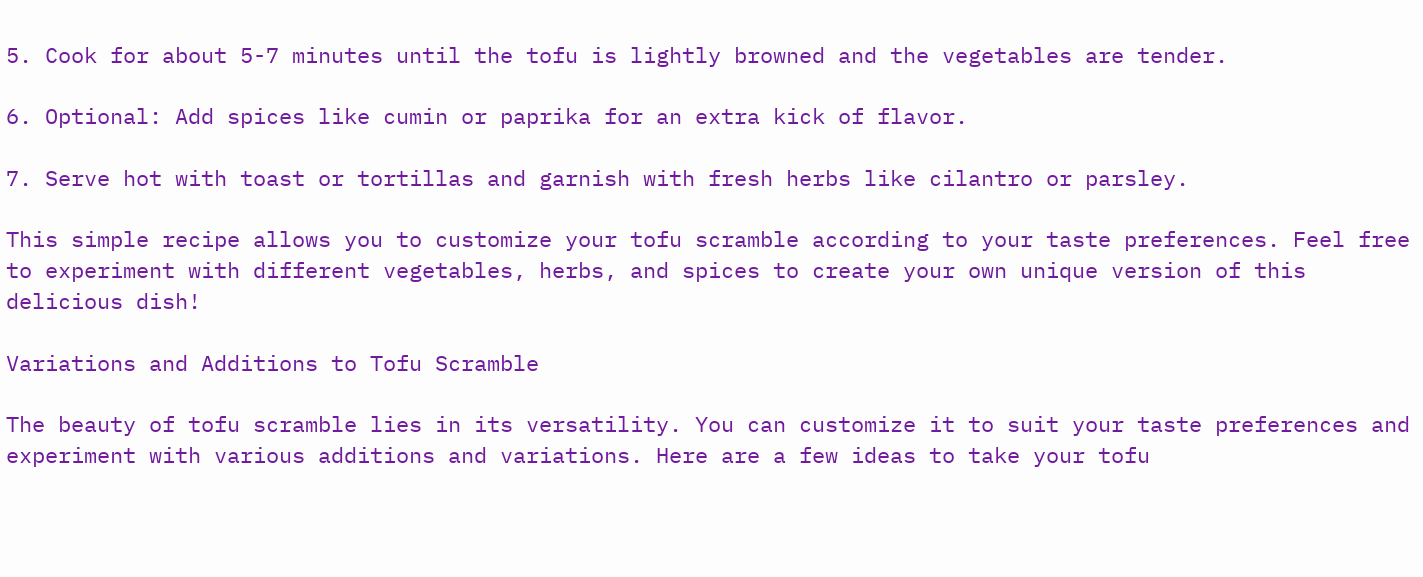5. Cook for about 5-7 minutes until the tofu is lightly browned and the vegetables are tender.

6. Optional: Add spices like cumin or paprika for an extra kick of flavor.

7. Serve hot with toast or tortillas and garnish with fresh herbs like cilantro or parsley.

This simple recipe allows you to customize your tofu scramble according to your taste preferences. Feel free to experiment with different vegetables, herbs, and spices to create your own unique version of this delicious dish!

Variations and Additions to Tofu Scramble

The beauty of tofu scramble lies in its versatility. You can customize it to suit your taste preferences and experiment with various additions and variations. Here are a few ideas to take your tofu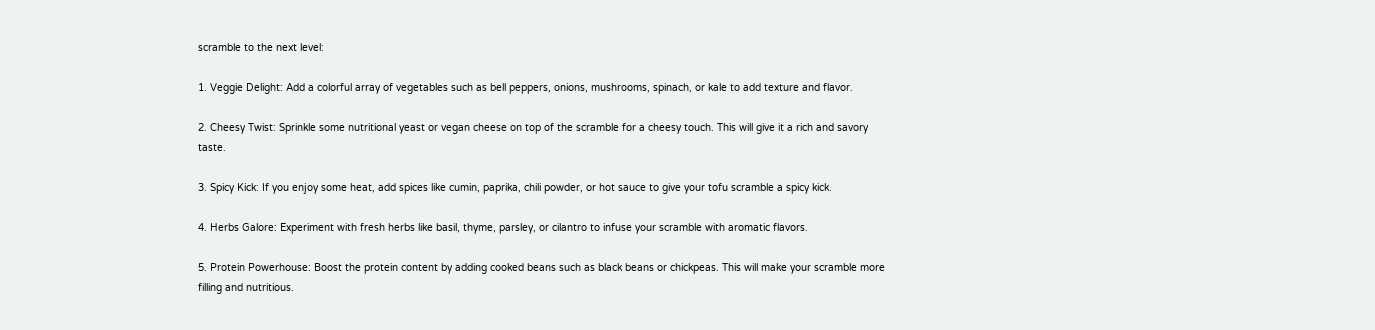scramble to the next level:

1. Veggie Delight: Add a colorful array of vegetables such as bell peppers, onions, mushrooms, spinach, or kale to add texture and flavor.

2. Cheesy Twist: Sprinkle some nutritional yeast or vegan cheese on top of the scramble for a cheesy touch. This will give it a rich and savory taste.

3. Spicy Kick: If you enjoy some heat, add spices like cumin, paprika, chili powder, or hot sauce to give your tofu scramble a spicy kick.

4. Herbs Galore: Experiment with fresh herbs like basil, thyme, parsley, or cilantro to infuse your scramble with aromatic flavors.

5. Protein Powerhouse: Boost the protein content by adding cooked beans such as black beans or chickpeas. This will make your scramble more filling and nutritious.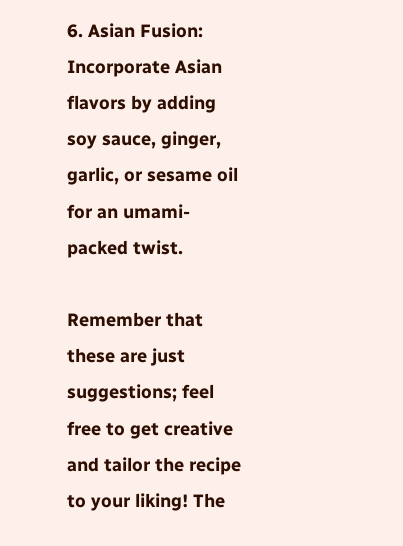6. Asian Fusion: Incorporate Asian flavors by adding soy sauce, ginger, garlic, or sesame oil for an umami-packed twist.

Remember that these are just suggestions; feel free to get creative and tailor the recipe to your liking! The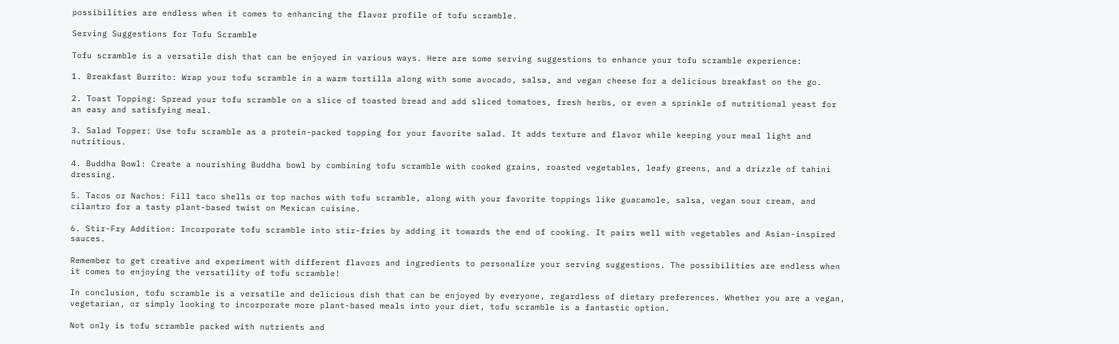possibilities are endless when it comes to enhancing the flavor profile of tofu scramble.

Serving Suggestions for Tofu Scramble

Tofu scramble is a versatile dish that can be enjoyed in various ways. Here are some serving suggestions to enhance your tofu scramble experience:

1. Breakfast Burrito: Wrap your tofu scramble in a warm tortilla along with some avocado, salsa, and vegan cheese for a delicious breakfast on the go.

2. Toast Topping: Spread your tofu scramble on a slice of toasted bread and add sliced tomatoes, fresh herbs, or even a sprinkle of nutritional yeast for an easy and satisfying meal.

3. Salad Topper: Use tofu scramble as a protein-packed topping for your favorite salad. It adds texture and flavor while keeping your meal light and nutritious.

4. Buddha Bowl: Create a nourishing Buddha bowl by combining tofu scramble with cooked grains, roasted vegetables, leafy greens, and a drizzle of tahini dressing.

5. Tacos or Nachos: Fill taco shells or top nachos with tofu scramble, along with your favorite toppings like guacamole, salsa, vegan sour cream, and cilantro for a tasty plant-based twist on Mexican cuisine.

6. Stir-Fry Addition: Incorporate tofu scramble into stir-fries by adding it towards the end of cooking. It pairs well with vegetables and Asian-inspired sauces.

Remember to get creative and experiment with different flavors and ingredients to personalize your serving suggestions. The possibilities are endless when it comes to enjoying the versatility of tofu scramble!

In conclusion, tofu scramble is a versatile and delicious dish that can be enjoyed by everyone, regardless of dietary preferences. Whether you are a vegan, vegetarian, or simply looking to incorporate more plant-based meals into your diet, tofu scramble is a fantastic option.

Not only is tofu scramble packed with nutrients and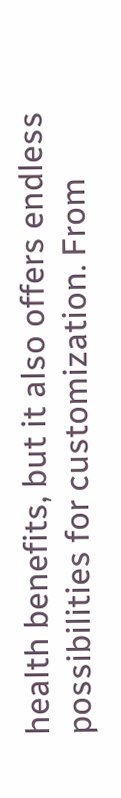health benefits, but it also offers endless possibilities for customization. From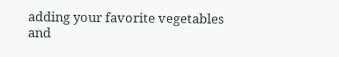adding your favorite vegetables and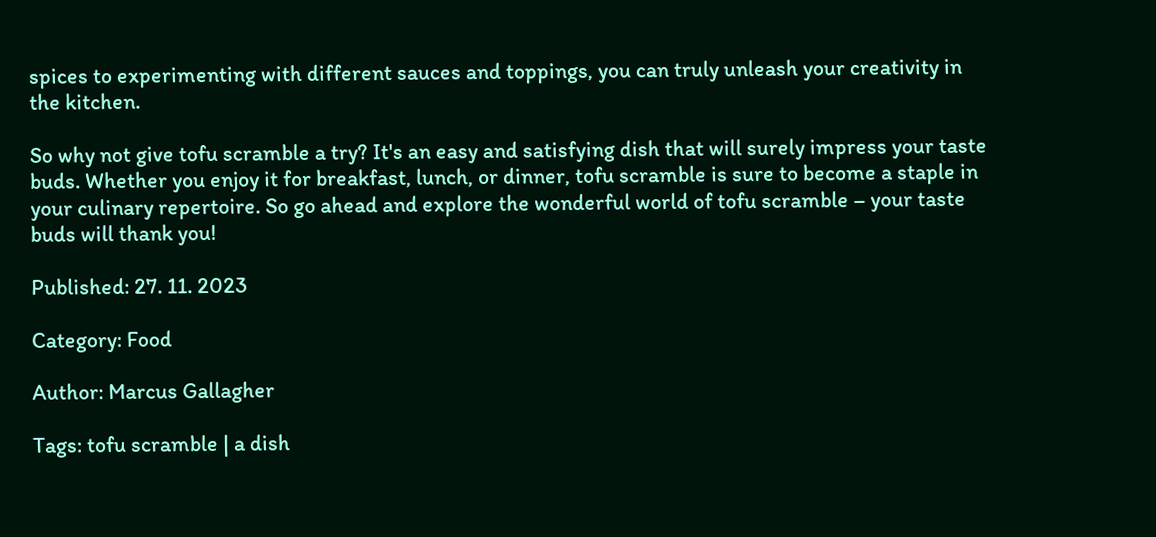spices to experimenting with different sauces and toppings, you can truly unleash your creativity in the kitchen.

So why not give tofu scramble a try? It's an easy and satisfying dish that will surely impress your taste buds. Whether you enjoy it for breakfast, lunch, or dinner, tofu scramble is sure to become a staple in your culinary repertoire. So go ahead and explore the wonderful world of tofu scramble – your taste buds will thank you!

Published: 27. 11. 2023

Category: Food

Author: Marcus Gallagher

Tags: tofu scramble | a dish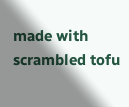made with scrambled tofu